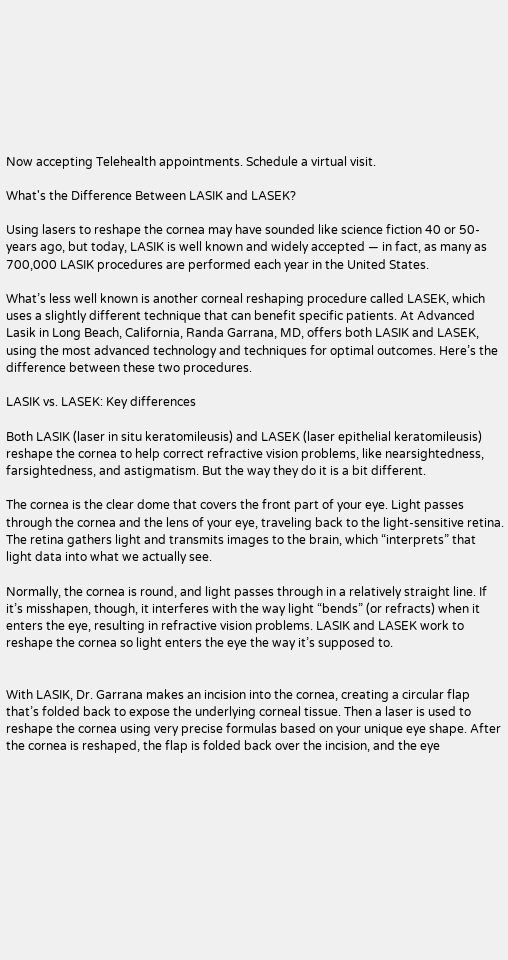Now accepting Telehealth appointments. Schedule a virtual visit.

What's the Difference Between LASIK and LASEK?

Using lasers to reshape the cornea may have sounded like science fiction 40 or 50-years ago, but today, LASIK is well known and widely accepted — in fact, as many as 700,000 LASIK procedures are performed each year in the United States.

What’s less well known is another corneal reshaping procedure called LASEK, which uses a slightly different technique that can benefit specific patients. At Advanced Lasik in Long Beach, California, Randa Garrana, MD, offers both LASIK and LASEK, using the most advanced technology and techniques for optimal outcomes. Here’s the difference between these two procedures.

LASIK vs. LASEK: Key differences

Both LASIK (laser in situ keratomileusis) and LASEK (laser epithelial keratomileusis) reshape the cornea to help correct refractive vision problems, like nearsightedness, farsightedness, and astigmatism. But the way they do it is a bit different.

The cornea is the clear dome that covers the front part of your eye. Light passes through the cornea and the lens of your eye, traveling back to the light-sensitive retina. The retina gathers light and transmits images to the brain, which “interprets” that light data into what we actually see.

Normally, the cornea is round, and light passes through in a relatively straight line. If it’s misshapen, though, it interferes with the way light “bends” (or refracts) when it enters the eye, resulting in refractive vision problems. LASIK and LASEK work to reshape the cornea so light enters the eye the way it’s supposed to.


With LASIK, Dr. Garrana makes an incision into the cornea, creating a circular flap that’s folded back to expose the underlying corneal tissue. Then a laser is used to reshape the cornea using very precise formulas based on your unique eye shape. After the cornea is reshaped, the flap is folded back over the incision, and the eye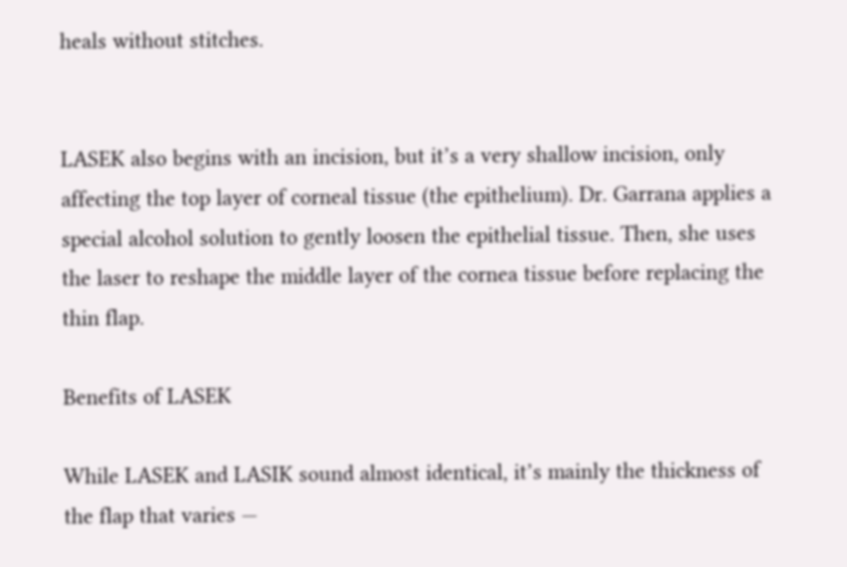heals without stitches.


LASEK also begins with an incision, but it’s a very shallow incision, only affecting the top layer of corneal tissue (the epithelium). Dr. Garrana applies a special alcohol solution to gently loosen the epithelial tissue. Then, she uses the laser to reshape the middle layer of the cornea tissue before replacing the thin flap.

Benefits of LASEK

While LASEK and LASIK sound almost identical, it’s mainly the thickness of the flap that varies —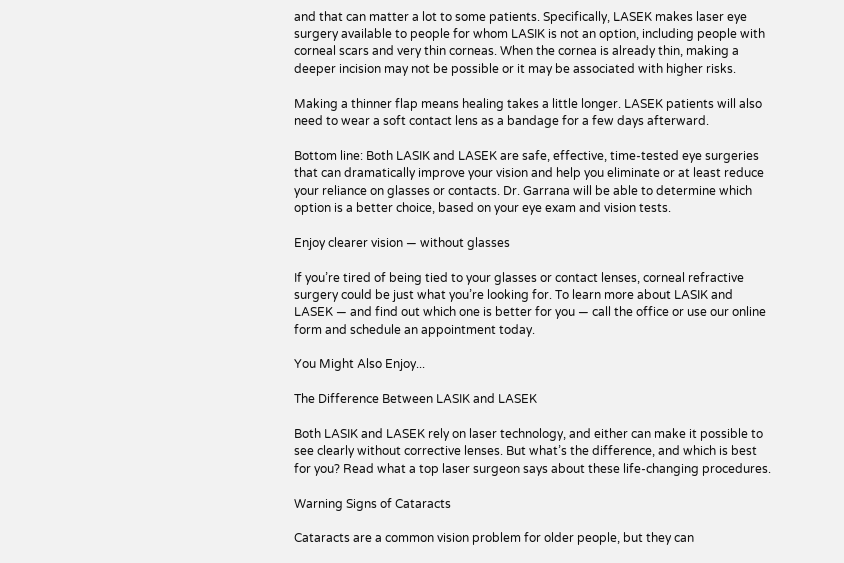and that can matter a lot to some patients. Specifically, LASEK makes laser eye surgery available to people for whom LASIK is not an option, including people with corneal scars and very thin corneas. When the cornea is already thin, making a deeper incision may not be possible or it may be associated with higher risks.

Making a thinner flap means healing takes a little longer. LASEK patients will also need to wear a soft contact lens as a bandage for a few days afterward.

Bottom line: Both LASIK and LASEK are safe, effective, time-tested eye surgeries that can dramatically improve your vision and help you eliminate or at least reduce your reliance on glasses or contacts. Dr. Garrana will be able to determine which option is a better choice, based on your eye exam and vision tests.

Enjoy clearer vision — without glasses

If you’re tired of being tied to your glasses or contact lenses, corneal refractive surgery could be just what you’re looking for. To learn more about LASIK and LASEK — and find out which one is better for you — call the office or use our online form and schedule an appointment today.

You Might Also Enjoy...

The Difference Between LASIK and LASEK

Both LASIK and LASEK rely on laser technology, and either can make it possible to see clearly without corrective lenses. But what’s the difference, and which is best for you? Read what a top laser surgeon says about these life-changing procedures.

Warning Signs of Cataracts

Cataracts are a common vision problem for older people, but they can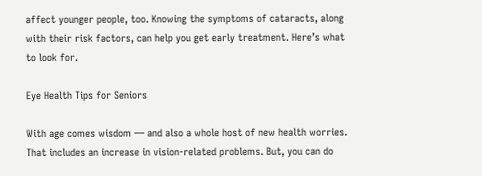affect younger people, too. Knowing the symptoms of cataracts, along with their risk factors, can help you get early treatment. Here’s what to look for.

Eye Health Tips for Seniors

With age comes wisdom — and also a whole host of new health worries. That includes an increase in vision-related problems. But, you can do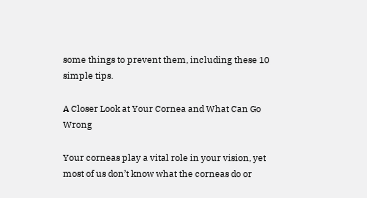some things to prevent them, including these 10 simple tips.

A Closer Look at Your Cornea and What Can Go Wrong

Your corneas play a vital role in your vision, yet most of us don’t know what the corneas do or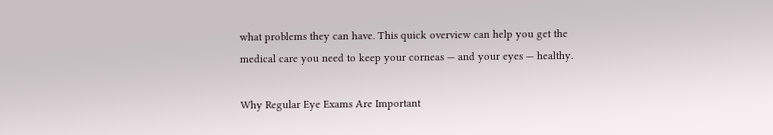what problems they can have. This quick overview can help you get the medical care you need to keep your corneas — and your eyes — healthy.

Why Regular Eye Exams Are Important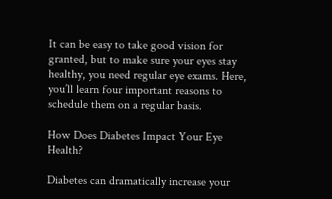It can be easy to take good vision for granted, but to make sure your eyes stay healthy, you need regular eye exams. Here, you’ll learn four important reasons to schedule them on a regular basis.

How Does Diabetes Impact Your Eye Health?

Diabetes can dramatically increase your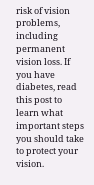risk of vision problems, including permanent vision loss. If you have diabetes, read this post to learn what important steps you should take to protect your vision.